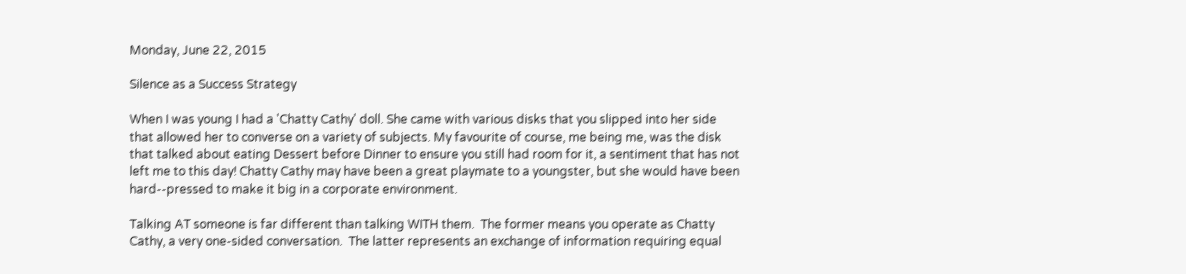Monday, June 22, 2015

Silence as a Success Strategy

When I was young I had a 'Chatty Cathy' doll. She came with various disks that you slipped into her side that allowed her to converse on a variety of subjects. My favourite of course, me being me, was the disk that talked about eating Dessert before Dinner to ensure you still had room for it, a sentiment that has not left me to this day! Chatty Cathy may have been a great playmate to a youngster, but she would have been hard--pressed to make it big in a corporate environment.

Talking AT someone is far different than talking WITH them.  The former means you operate as Chatty Cathy, a very one-sided conversation.  The latter represents an exchange of information requiring equal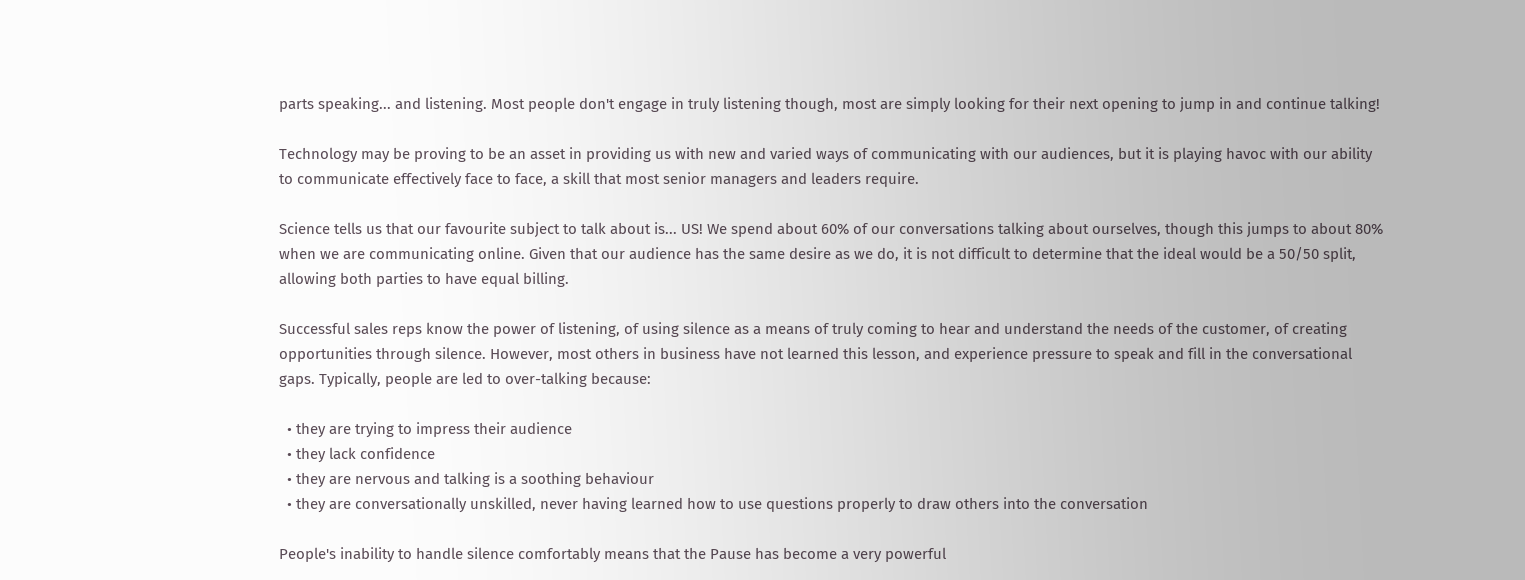parts speaking... and listening. Most people don't engage in truly listening though, most are simply looking for their next opening to jump in and continue talking!

Technology may be proving to be an asset in providing us with new and varied ways of communicating with our audiences, but it is playing havoc with our ability to communicate effectively face to face, a skill that most senior managers and leaders require.

Science tells us that our favourite subject to talk about is... US! We spend about 60% of our conversations talking about ourselves, though this jumps to about 80% when we are communicating online. Given that our audience has the same desire as we do, it is not difficult to determine that the ideal would be a 50/50 split, allowing both parties to have equal billing.

Successful sales reps know the power of listening, of using silence as a means of truly coming to hear and understand the needs of the customer, of creating opportunities through silence. However, most others in business have not learned this lesson, and experience pressure to speak and fill in the conversational gaps. Typically, people are led to over-talking because:

  • they are trying to impress their audience
  • they lack confidence
  • they are nervous and talking is a soothing behaviour
  • they are conversationally unskilled, never having learned how to use questions properly to draw others into the conversation

People's inability to handle silence comfortably means that the Pause has become a very powerful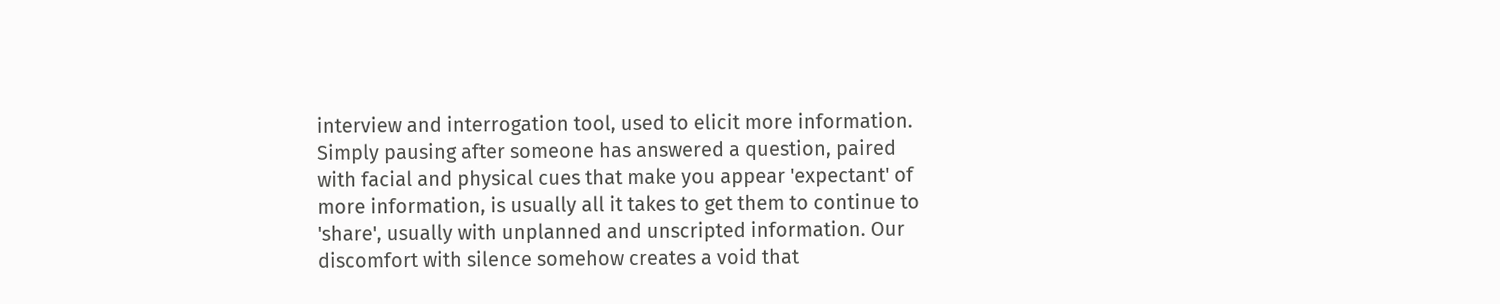interview and interrogation tool, used to elicit more information. Simply pausing after someone has answered a question, paired with facial and physical cues that make you appear 'expectant' of more information, is usually all it takes to get them to continue to 'share', usually with unplanned and unscripted information. Our discomfort with silence somehow creates a void that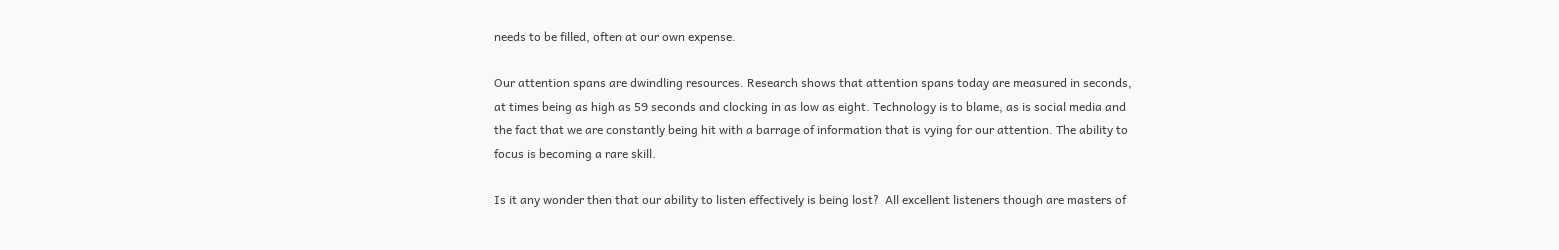needs to be filled, often at our own expense.

Our attention spans are dwindling resources. Research shows that attention spans today are measured in seconds, at times being as high as 59 seconds and clocking in as low as eight. Technology is to blame, as is social media and the fact that we are constantly being hit with a barrage of information that is vying for our attention. The ability to focus is becoming a rare skill.

Is it any wonder then that our ability to listen effectively is being lost?  All excellent listeners though are masters of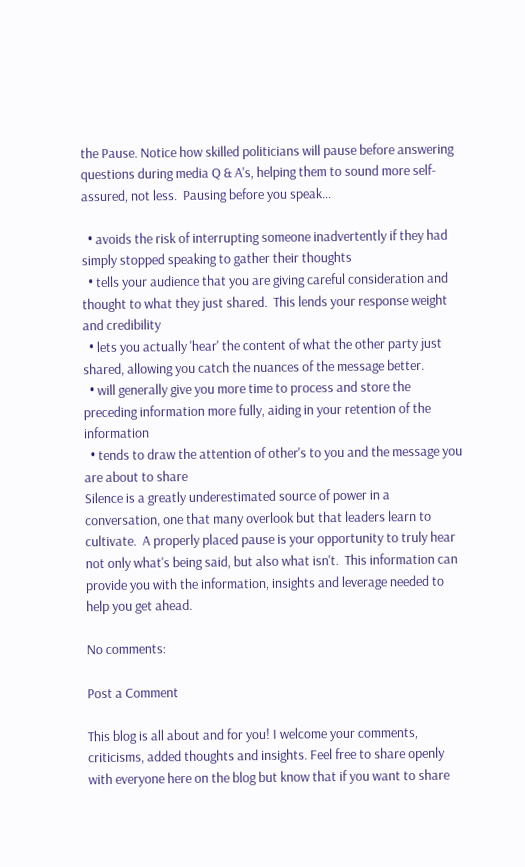the Pause. Notice how skilled politicians will pause before answering questions during media Q & A's, helping them to sound more self-assured, not less.  Pausing before you speak...

  • avoids the risk of interrupting someone inadvertently if they had simply stopped speaking to gather their thoughts
  • tells your audience that you are giving careful consideration and thought to what they just shared.  This lends your response weight and credibility
  • lets you actually 'hear' the content of what the other party just shared, allowing you catch the nuances of the message better.
  • will generally give you more time to process and store the preceding information more fully, aiding in your retention of the information
  • tends to draw the attention of other's to you and the message you are about to share
Silence is a greatly underestimated source of power in a conversation, one that many overlook but that leaders learn to cultivate.  A properly placed pause is your opportunity to truly hear not only what's being said, but also what isn't.  This information can provide you with the information, insights and leverage needed to help you get ahead.

No comments:

Post a Comment

This blog is all about and for you! I welcome your comments, criticisms, added thoughts and insights. Feel free to share openly with everyone here on the blog but know that if you want to share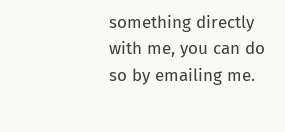something directly with me, you can do so by emailing me.